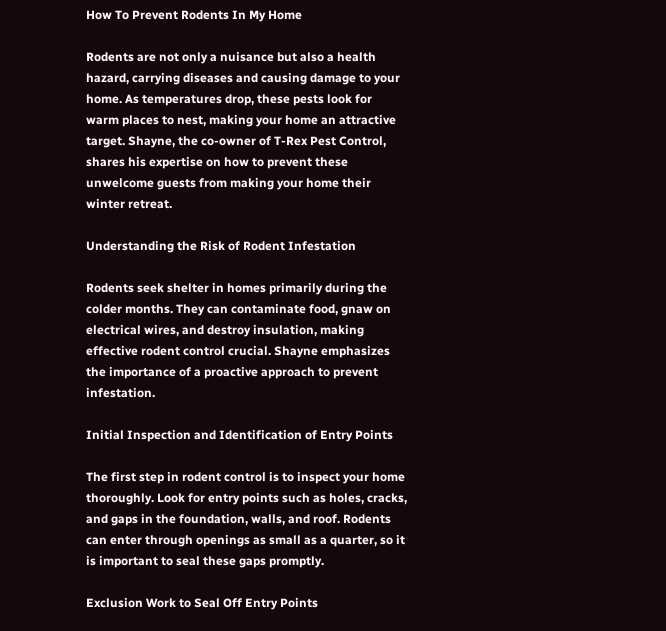How To Prevent Rodents In My Home

Rodents are not only a nuisance but also a health hazard, carrying diseases and causing damage to your home. As temperatures drop, these pests look for warm places to nest, making your home an attractive target. Shayne, the co-owner of T-Rex Pest Control, shares his expertise on how to prevent these unwelcome guests from making your home their winter retreat.

Understanding the Risk of Rodent Infestation

Rodents seek shelter in homes primarily during the colder months. They can contaminate food, gnaw on electrical wires, and destroy insulation, making effective rodent control crucial. Shayne emphasizes the importance of a proactive approach to prevent infestation.

Initial Inspection and Identification of Entry Points

The first step in rodent control is to inspect your home thoroughly. Look for entry points such as holes, cracks, and gaps in the foundation, walls, and roof. Rodents can enter through openings as small as a quarter, so it is important to seal these gaps promptly.

Exclusion Work to Seal Off Entry Points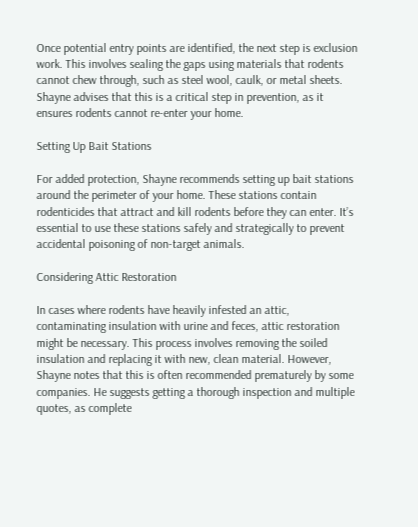Once potential entry points are identified, the next step is exclusion work. This involves sealing the gaps using materials that rodents cannot chew through, such as steel wool, caulk, or metal sheets. Shayne advises that this is a critical step in prevention, as it ensures rodents cannot re-enter your home.

Setting Up Bait Stations

For added protection, Shayne recommends setting up bait stations around the perimeter of your home. These stations contain rodenticides that attract and kill rodents before they can enter. It’s essential to use these stations safely and strategically to prevent accidental poisoning of non-target animals.

Considering Attic Restoration

In cases where rodents have heavily infested an attic, contaminating insulation with urine and feces, attic restoration might be necessary. This process involves removing the soiled insulation and replacing it with new, clean material. However, Shayne notes that this is often recommended prematurely by some companies. He suggests getting a thorough inspection and multiple quotes, as complete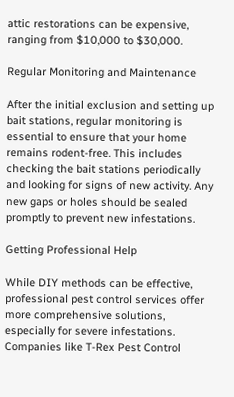attic restorations can be expensive, ranging from $10,000 to $30,000.

Regular Monitoring and Maintenance

After the initial exclusion and setting up bait stations, regular monitoring is essential to ensure that your home remains rodent-free. This includes checking the bait stations periodically and looking for signs of new activity. Any new gaps or holes should be sealed promptly to prevent new infestations.

Getting Professional Help

While DIY methods can be effective, professional pest control services offer more comprehensive solutions, especially for severe infestations. Companies like T-Rex Pest Control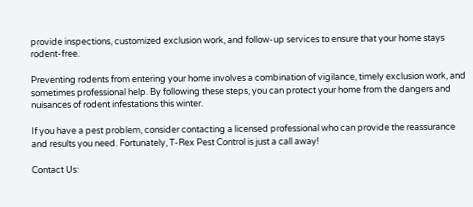provide inspections, customized exclusion work, and follow-up services to ensure that your home stays rodent-free.

Preventing rodents from entering your home involves a combination of vigilance, timely exclusion work, and sometimes professional help. By following these steps, you can protect your home from the dangers and nuisances of rodent infestations this winter.

If you have a pest problem, consider contacting a licensed professional who can provide the reassurance and results you need. Fortunately, T-Rex Pest Control is just a call away!

Contact Us: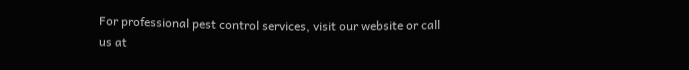For professional pest control services, visit our website or call us at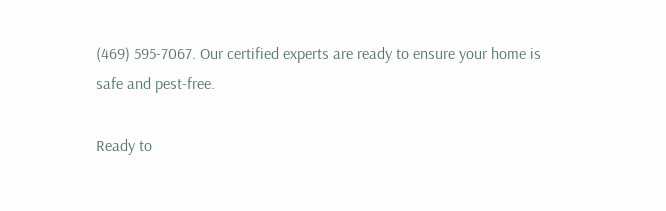(469) 595-7067. Our certified experts are ready to ensure your home is safe and pest-free.

Ready to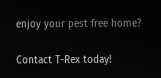enjoy your pest free home?

Contact T-Rex today!